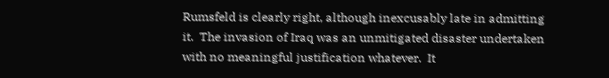Rumsfeld is clearly right, although inexcusably late in admitting it.  The invasion of Iraq was an unmitigated disaster undertaken with no meaningful justification whatever.  It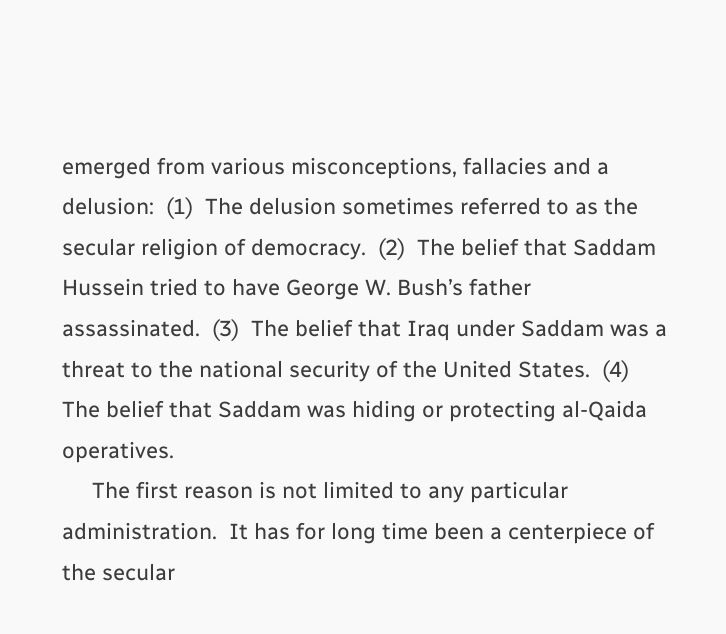emerged from various misconceptions, fallacies and a delusion:  (1)  The delusion sometimes referred to as the secular religion of democracy.  (2)  The belief that Saddam Hussein tried to have George W. Bush’s father assassinated.  (3)  The belief that Iraq under Saddam was a threat to the national security of the United States.  (4)  The belief that Saddam was hiding or protecting al-Qaida operatives.
     The first reason is not limited to any particular administration.  It has for long time been a centerpiece of the secular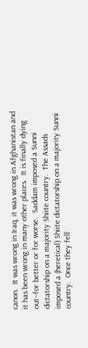canon.  It was wrong in Iraq, it was wrong in Afghanistan and it has been wrong in many other places.  It is finally dying out–for better or for worse.  Saddam imposed a Sunni dictatorship on a majority Shiite country.  The Assads imposed a (heretical) Shiite dictatorship on a majority Sunni country.  Once they fell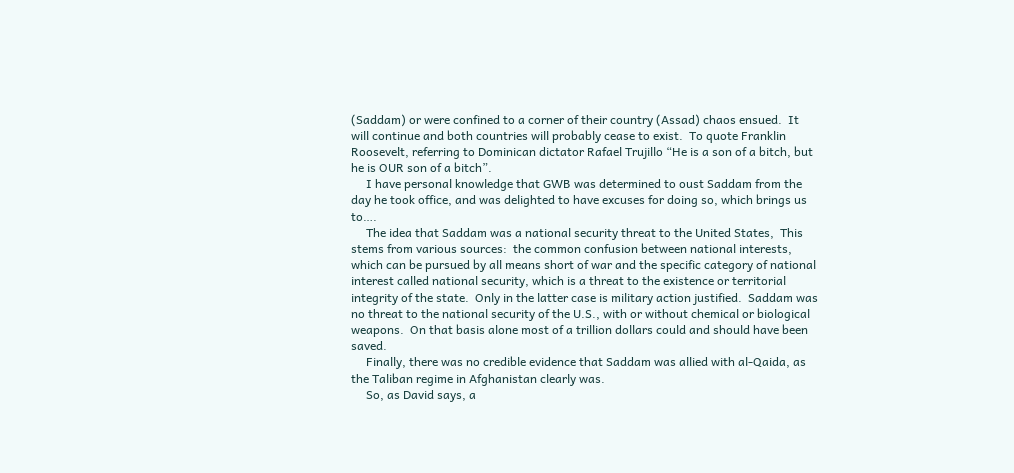(Saddam) or were confined to a corner of their country (Assad) chaos ensued.  It will continue and both countries will probably cease to exist.  To quote Franklin Roosevelt, referring to Dominican dictator Rafael Trujillo “He is a son of a bitch, but he is OUR son of a bitch”.
     I have personal knowledge that GWB was determined to oust Saddam from the day he took office, and was delighted to have excuses for doing so, which brings us to….
     The idea that Saddam was a national security threat to the United States,  This stems from various sources:  the common confusion between national interests, which can be pursued by all means short of war and the specific category of national interest called national security, which is a threat to the existence or territorial integrity of the state.  Only in the latter case is military action justified.  Saddam was no threat to the national security of the U.S., with or without chemical or biological weapons.  On that basis alone most of a trillion dollars could and should have been saved.
     Finally, there was no credible evidence that Saddam was allied with al-Qaida, as the Taliban regime in Afghanistan clearly was.
     So, as David says, a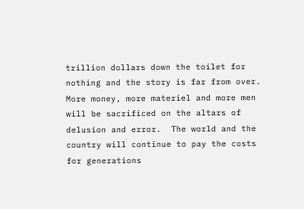trillion dollars down the toilet for nothing and the story is far from over.  More money, more materiel and more men will be sacrificed on the altars of delusion and error.  The world and the country will continue to pay the costs for generations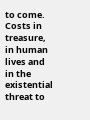to come.  Costs in treasure, in human lives and in the existential threat to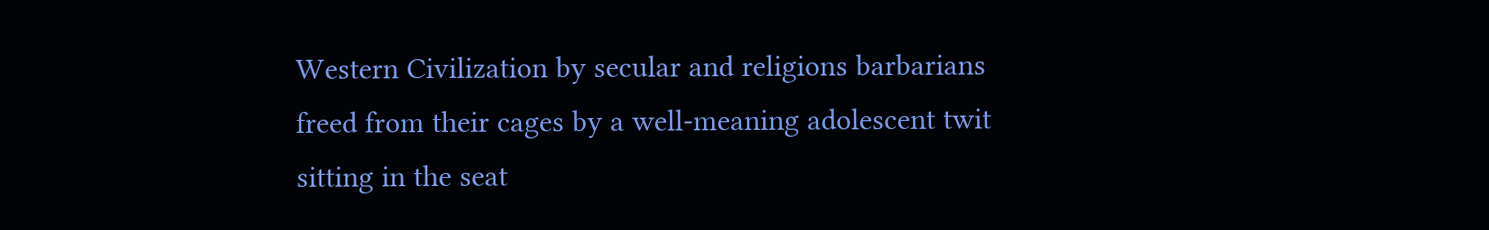Western Civilization by secular and religions barbarians freed from their cages by a well-meaning adolescent twit sitting in the seat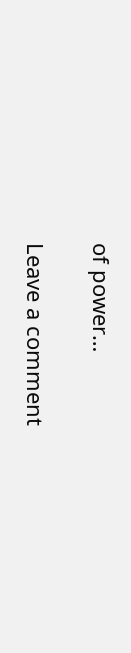of power…

Leave a comment